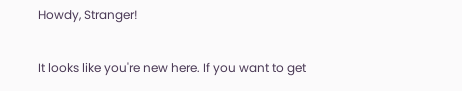Howdy, Stranger!

It looks like you're new here. If you want to get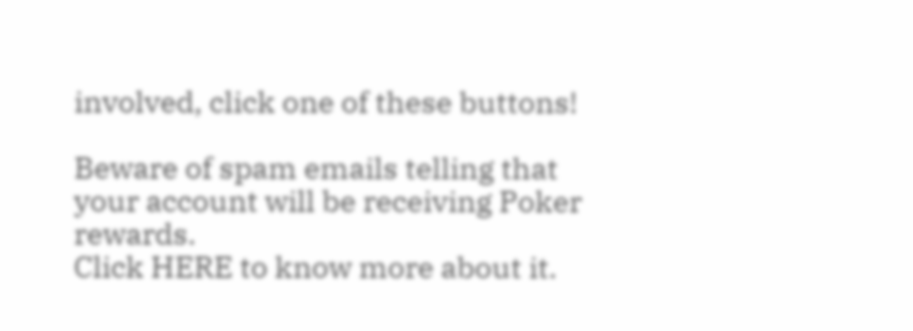involved, click one of these buttons!

Beware of spam emails telling that your account will be receiving Poker rewards.
Click HERE to know more about it.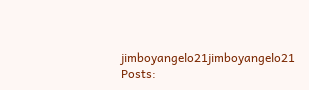jimboyangelo21jimboyangelo21 Posts: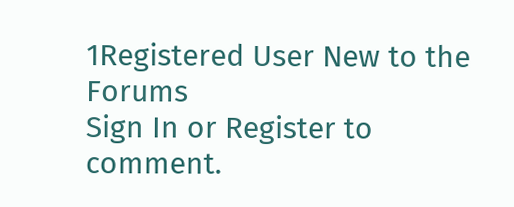1Registered User New to the Forums
Sign In or Register to comment.